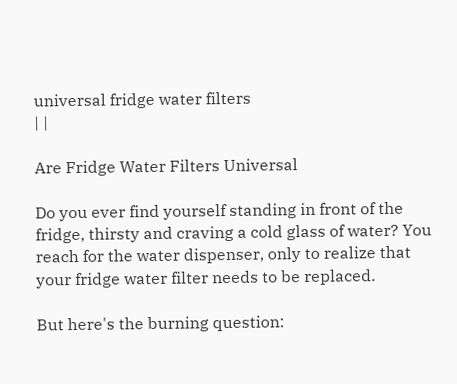universal fridge water filters
| |

Are Fridge Water Filters Universal

Do you ever find yourself standing in front of the fridge, thirsty and craving a cold glass of water? You reach for the water dispenser, only to realize that your fridge water filter needs to be replaced.

But here's the burning question: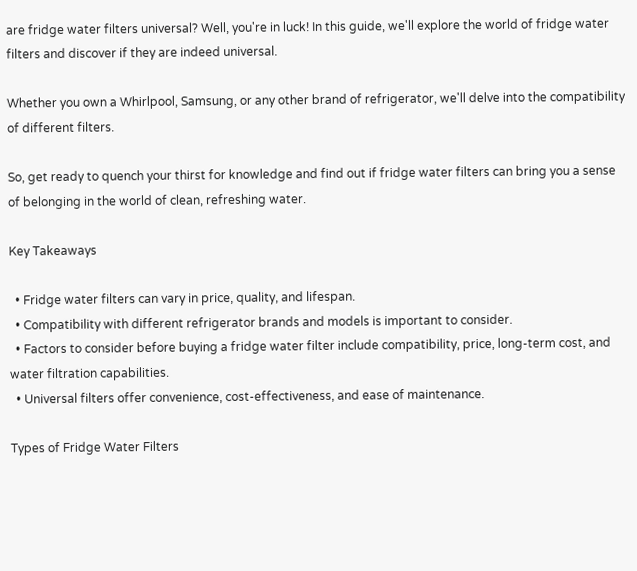are fridge water filters universal? Well, you're in luck! In this guide, we'll explore the world of fridge water filters and discover if they are indeed universal.

Whether you own a Whirlpool, Samsung, or any other brand of refrigerator, we'll delve into the compatibility of different filters.

So, get ready to quench your thirst for knowledge and find out if fridge water filters can bring you a sense of belonging in the world of clean, refreshing water.

Key Takeaways

  • Fridge water filters can vary in price, quality, and lifespan.
  • Compatibility with different refrigerator brands and models is important to consider.
  • Factors to consider before buying a fridge water filter include compatibility, price, long-term cost, and water filtration capabilities.
  • Universal filters offer convenience, cost-effectiveness, and ease of maintenance.

Types of Fridge Water Filters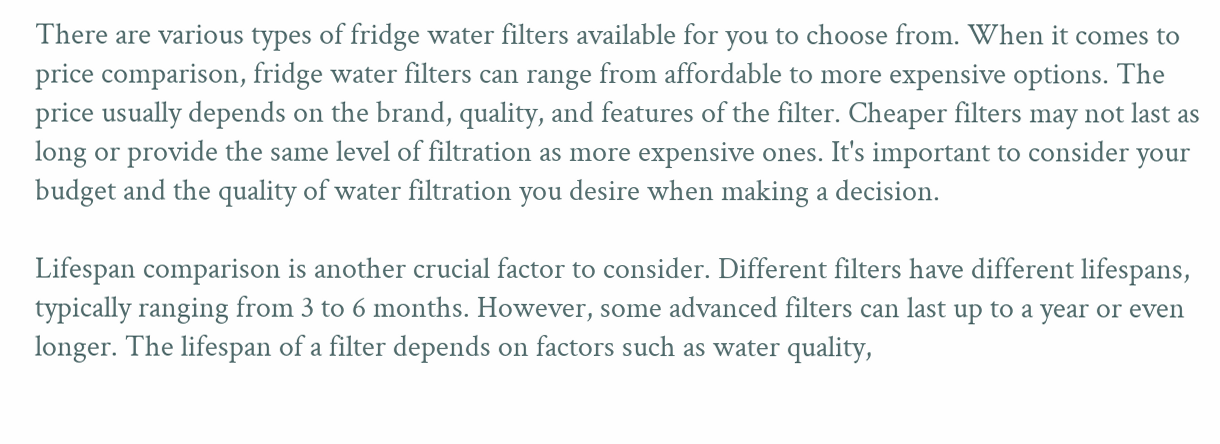There are various types of fridge water filters available for you to choose from. When it comes to price comparison, fridge water filters can range from affordable to more expensive options. The price usually depends on the brand, quality, and features of the filter. Cheaper filters may not last as long or provide the same level of filtration as more expensive ones. It's important to consider your budget and the quality of water filtration you desire when making a decision.

Lifespan comparison is another crucial factor to consider. Different filters have different lifespans, typically ranging from 3 to 6 months. However, some advanced filters can last up to a year or even longer. The lifespan of a filter depends on factors such as water quality,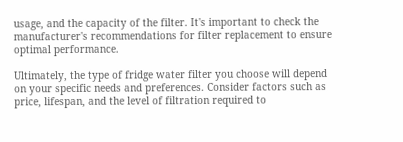usage, and the capacity of the filter. It's important to check the manufacturer's recommendations for filter replacement to ensure optimal performance.

Ultimately, the type of fridge water filter you choose will depend on your specific needs and preferences. Consider factors such as price, lifespan, and the level of filtration required to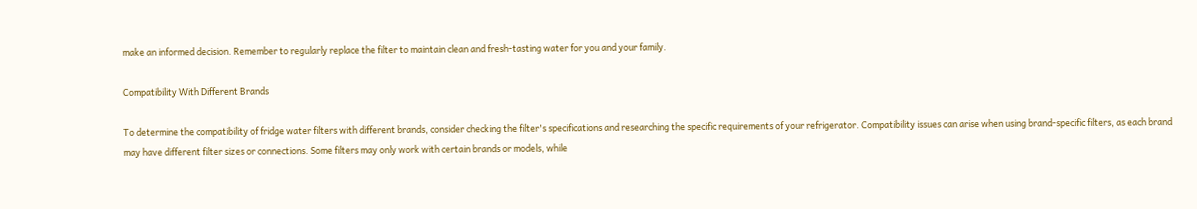make an informed decision. Remember to regularly replace the filter to maintain clean and fresh-tasting water for you and your family.

Compatibility With Different Brands

To determine the compatibility of fridge water filters with different brands, consider checking the filter's specifications and researching the specific requirements of your refrigerator. Compatibility issues can arise when using brand-specific filters, as each brand may have different filter sizes or connections. Some filters may only work with certain brands or models, while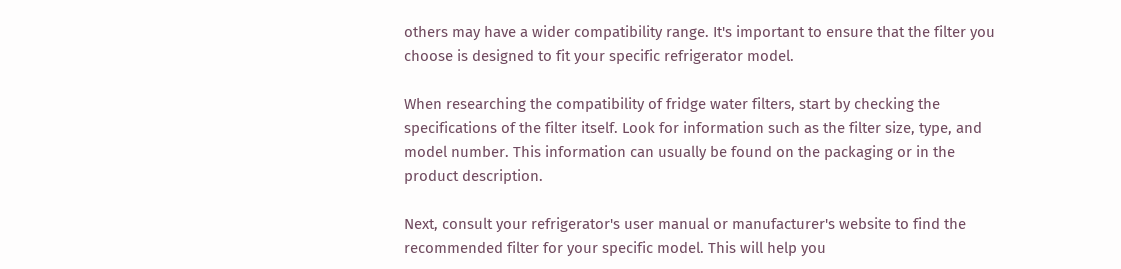others may have a wider compatibility range. It's important to ensure that the filter you choose is designed to fit your specific refrigerator model.

When researching the compatibility of fridge water filters, start by checking the specifications of the filter itself. Look for information such as the filter size, type, and model number. This information can usually be found on the packaging or in the product description.

Next, consult your refrigerator's user manual or manufacturer's website to find the recommended filter for your specific model. This will help you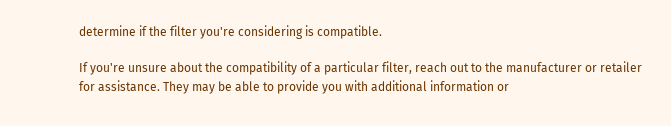determine if the filter you're considering is compatible.

If you're unsure about the compatibility of a particular filter, reach out to the manufacturer or retailer for assistance. They may be able to provide you with additional information or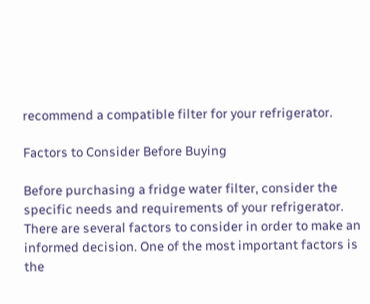recommend a compatible filter for your refrigerator.

Factors to Consider Before Buying

Before purchasing a fridge water filter, consider the specific needs and requirements of your refrigerator. There are several factors to consider in order to make an informed decision. One of the most important factors is the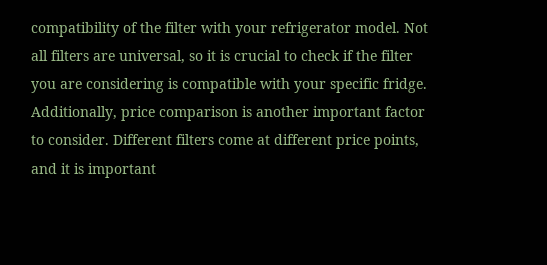compatibility of the filter with your refrigerator model. Not all filters are universal, so it is crucial to check if the filter you are considering is compatible with your specific fridge. Additionally, price comparison is another important factor to consider. Different filters come at different price points, and it is important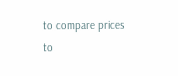to compare prices to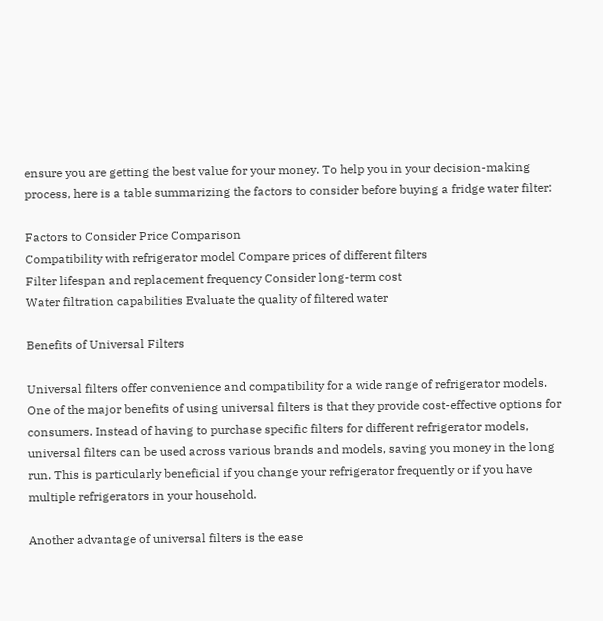ensure you are getting the best value for your money. To help you in your decision-making process, here is a table summarizing the factors to consider before buying a fridge water filter:

Factors to Consider Price Comparison
Compatibility with refrigerator model Compare prices of different filters
Filter lifespan and replacement frequency Consider long-term cost
Water filtration capabilities Evaluate the quality of filtered water

Benefits of Universal Filters

Universal filters offer convenience and compatibility for a wide range of refrigerator models. One of the major benefits of using universal filters is that they provide cost-effective options for consumers. Instead of having to purchase specific filters for different refrigerator models, universal filters can be used across various brands and models, saving you money in the long run. This is particularly beneficial if you change your refrigerator frequently or if you have multiple refrigerators in your household.

Another advantage of universal filters is the ease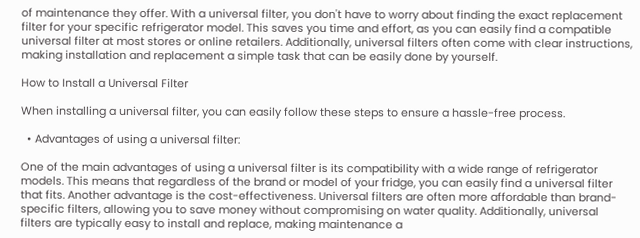of maintenance they offer. With a universal filter, you don't have to worry about finding the exact replacement filter for your specific refrigerator model. This saves you time and effort, as you can easily find a compatible universal filter at most stores or online retailers. Additionally, universal filters often come with clear instructions, making installation and replacement a simple task that can be easily done by yourself.

How to Install a Universal Filter

When installing a universal filter, you can easily follow these steps to ensure a hassle-free process.

  • Advantages of using a universal filter:

One of the main advantages of using a universal filter is its compatibility with a wide range of refrigerator models. This means that regardless of the brand or model of your fridge, you can easily find a universal filter that fits. Another advantage is the cost-effectiveness. Universal filters are often more affordable than brand-specific filters, allowing you to save money without compromising on water quality. Additionally, universal filters are typically easy to install and replace, making maintenance a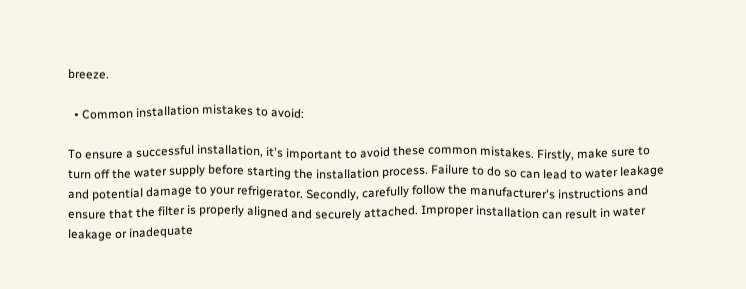breeze.

  • Common installation mistakes to avoid:

To ensure a successful installation, it's important to avoid these common mistakes. Firstly, make sure to turn off the water supply before starting the installation process. Failure to do so can lead to water leakage and potential damage to your refrigerator. Secondly, carefully follow the manufacturer's instructions and ensure that the filter is properly aligned and securely attached. Improper installation can result in water leakage or inadequate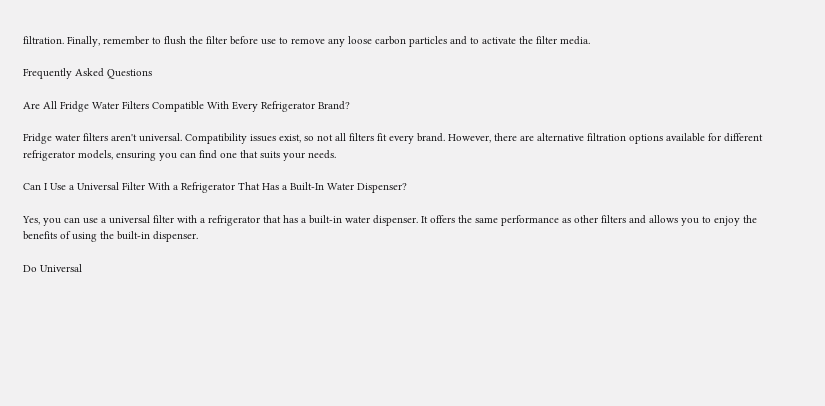filtration. Finally, remember to flush the filter before use to remove any loose carbon particles and to activate the filter media.

Frequently Asked Questions

Are All Fridge Water Filters Compatible With Every Refrigerator Brand?

Fridge water filters aren't universal. Compatibility issues exist, so not all filters fit every brand. However, there are alternative filtration options available for different refrigerator models, ensuring you can find one that suits your needs.

Can I Use a Universal Filter With a Refrigerator That Has a Built-In Water Dispenser?

Yes, you can use a universal filter with a refrigerator that has a built-in water dispenser. It offers the same performance as other filters and allows you to enjoy the benefits of using the built-in dispenser.

Do Universal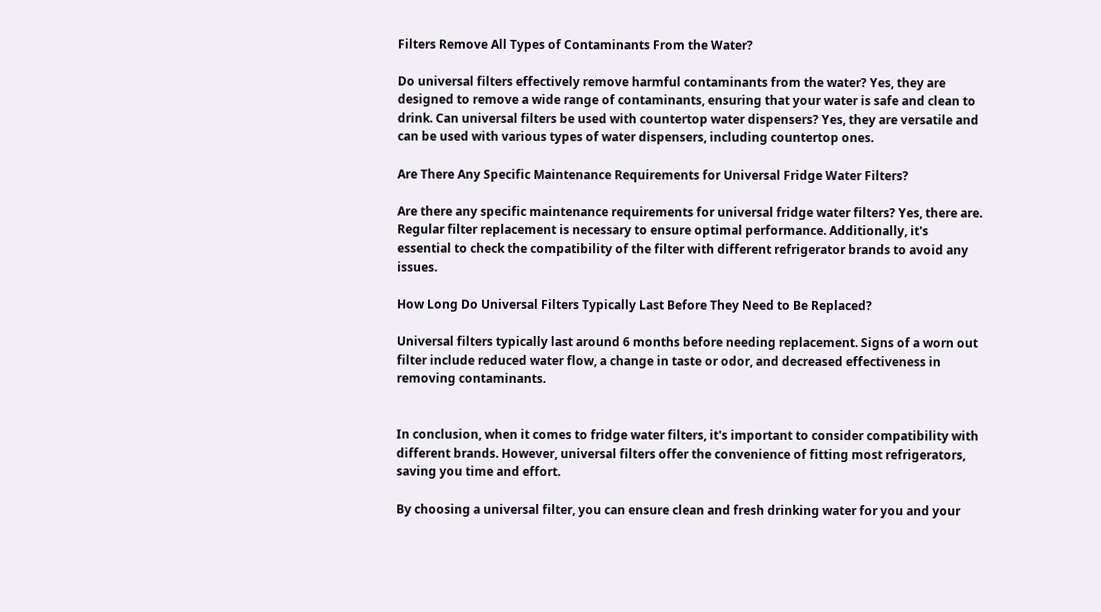Filters Remove All Types of Contaminants From the Water?

Do universal filters effectively remove harmful contaminants from the water? Yes, they are designed to remove a wide range of contaminants, ensuring that your water is safe and clean to drink. Can universal filters be used with countertop water dispensers? Yes, they are versatile and can be used with various types of water dispensers, including countertop ones.

Are There Any Specific Maintenance Requirements for Universal Fridge Water Filters?

Are there any specific maintenance requirements for universal fridge water filters? Yes, there are. Regular filter replacement is necessary to ensure optimal performance. Additionally, it's essential to check the compatibility of the filter with different refrigerator brands to avoid any issues.

How Long Do Universal Filters Typically Last Before They Need to Be Replaced?

Universal filters typically last around 6 months before needing replacement. Signs of a worn out filter include reduced water flow, a change in taste or odor, and decreased effectiveness in removing contaminants.


In conclusion, when it comes to fridge water filters, it's important to consider compatibility with different brands. However, universal filters offer the convenience of fitting most refrigerators, saving you time and effort.

By choosing a universal filter, you can ensure clean and fresh drinking water for you and your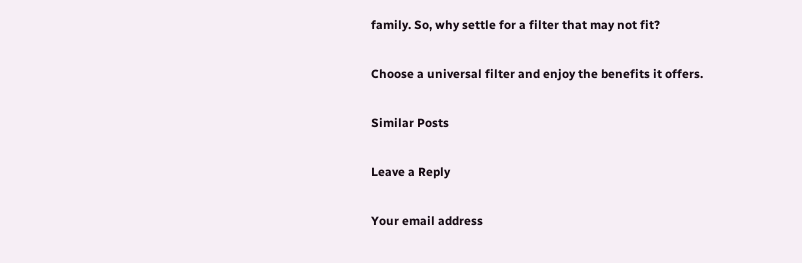family. So, why settle for a filter that may not fit?

Choose a universal filter and enjoy the benefits it offers.

Similar Posts

Leave a Reply

Your email address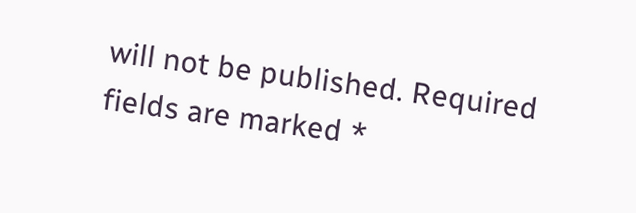will not be published. Required fields are marked *